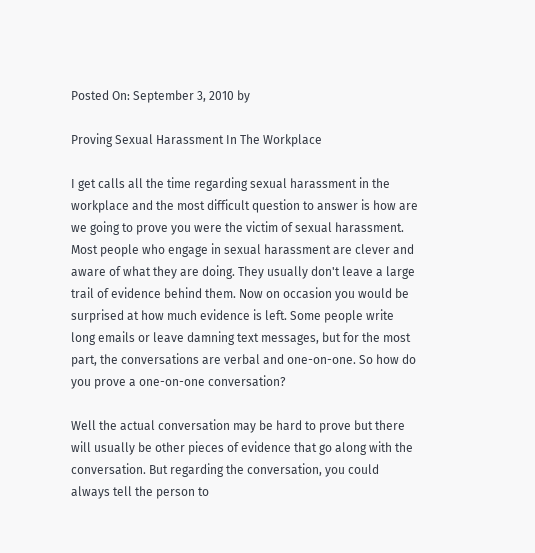Posted On: September 3, 2010 by

Proving Sexual Harassment In The Workplace

I get calls all the time regarding sexual harassment in the workplace and the most difficult question to answer is how are we going to prove you were the victim of sexual harassment. Most people who engage in sexual harassment are clever and aware of what they are doing. They usually don't leave a large trail of evidence behind them. Now on occasion you would be surprised at how much evidence is left. Some people write long emails or leave damning text messages, but for the most part, the conversations are verbal and one-on-one. So how do you prove a one-on-one conversation?

Well the actual conversation may be hard to prove but there will usually be other pieces of evidence that go along with the conversation. But regarding the conversation, you could always tell the person to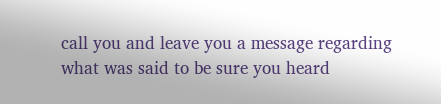call you and leave you a message regarding what was said to be sure you heard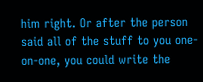him right. Or after the person said all of the stuff to you one-on-one, you could write the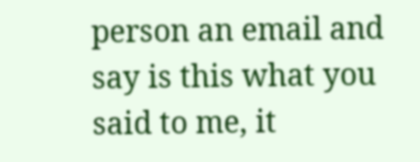person an email and say is this what you said to me, it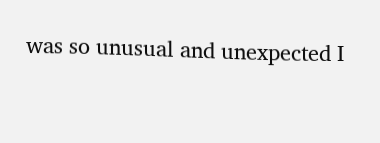was so unusual and unexpected I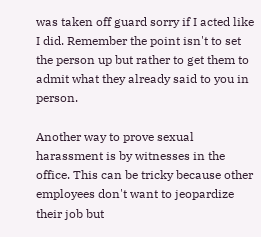was taken off guard sorry if I acted like I did. Remember the point isn't to set the person up but rather to get them to admit what they already said to you in person.

Another way to prove sexual harassment is by witnesses in the office. This can be tricky because other employees don't want to jeopardize their job but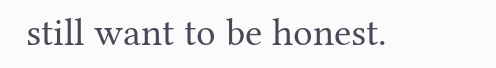still want to be honest.